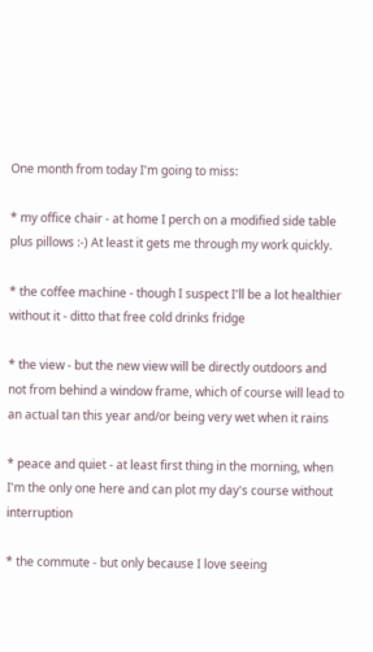One month from today I'm going to miss:

* my office chair - at home I perch on a modified side table plus pillows :-) At least it gets me through my work quickly.

* the coffee machine - though I suspect I'll be a lot healthier without it - ditto that free cold drinks fridge

* the view - but the new view will be directly outdoors and not from behind a window frame, which of course will lead to an actual tan this year and/or being very wet when it rains

* peace and quiet - at least first thing in the morning, when I'm the only one here and can plot my day's course without interruption

* the commute - but only because I love seeing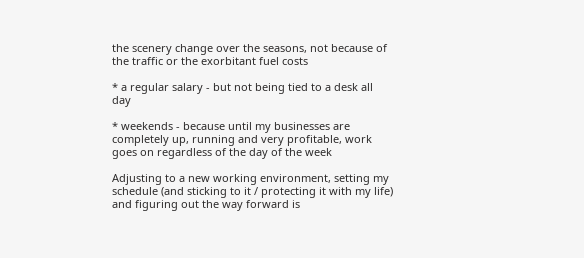the scenery change over the seasons, not because of the traffic or the exorbitant fuel costs

* a regular salary - but not being tied to a desk all day

* weekends - because until my businesses are completely up, running and very profitable, work goes on regardless of the day of the week

Adjusting to a new working environment, setting my schedule (and sticking to it / protecting it with my life) and figuring out the way forward is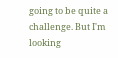going to be quite a challenge. But I'm looking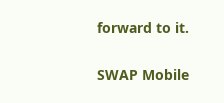forward to it.

SWAP Mobile